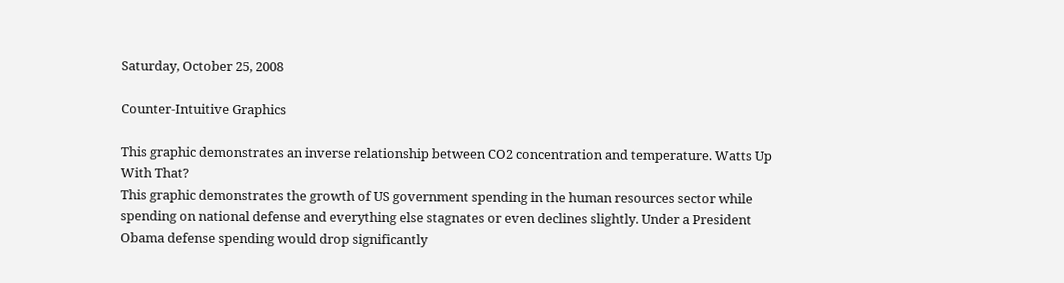Saturday, October 25, 2008

Counter-Intuitive Graphics

This graphic demonstrates an inverse relationship between CO2 concentration and temperature. Watts Up With That?
This graphic demonstrates the growth of US government spending in the human resources sector while spending on national defense and everything else stagnates or even declines slightly. Under a President Obama defense spending would drop significantly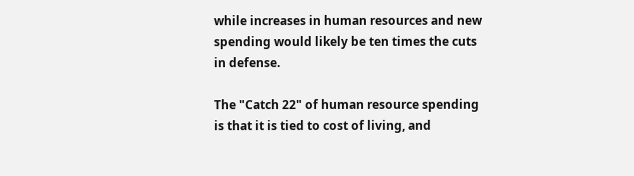while increases in human resources and new spending would likely be ten times the cuts in defense.

The "Catch 22" of human resource spending is that it is tied to cost of living, and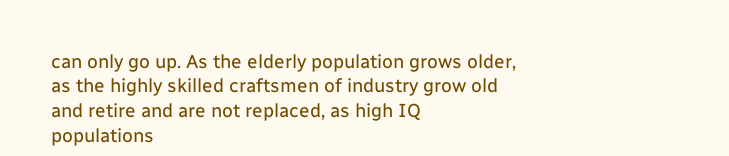can only go up. As the elderly population grows older, as the highly skilled craftsmen of industry grow old and retire and are not replaced, as high IQ populations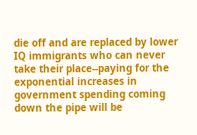die off and are replaced by lower IQ immigrants who can never take their place--paying for the exponential increases in government spending coming down the pipe will be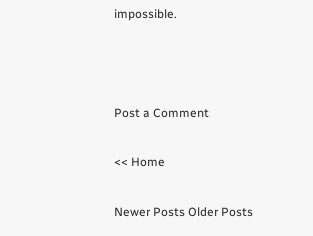impossible.



Post a Comment

<< Home

Newer Posts Older Posts